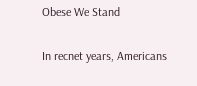Obese We Stand

In recnet years, Americans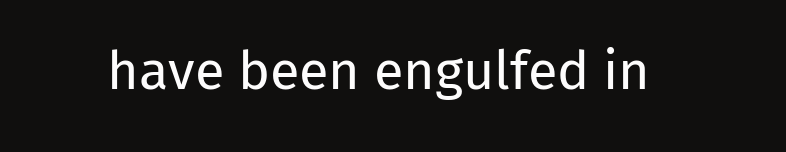have been engulfed in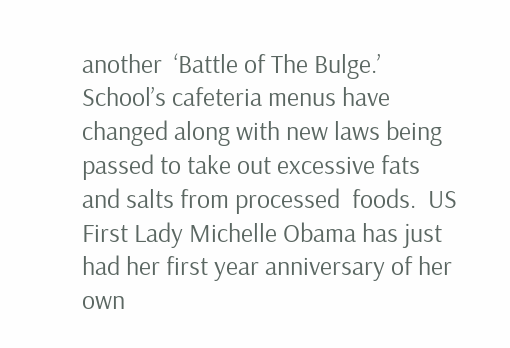another  ‘Battle of The Bulge.’  School’s cafeteria menus have changed along with new laws being passed to take out excessive fats and salts from processed  foods.  US First Lady Michelle Obama has just had her first year anniversary of her own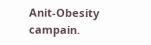Anit-Obesity campain.